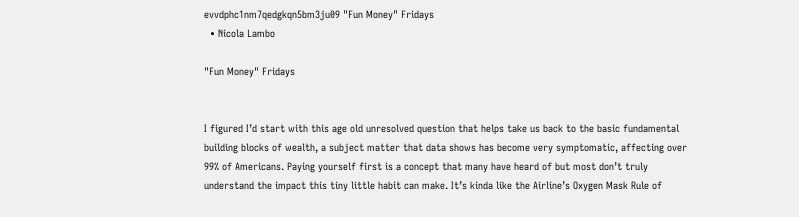evvdphc1nm7qedgkqn5bm3ju09 "Fun Money" Fridays
  • Nicola Lambo

"Fun Money" Fridays


I figured I’d start with this age old unresolved question that helps take us back to the basic fundamental building blocks of wealth, a subject matter that data shows has become very symptomatic, affecting over 99% of Americans. Paying yourself first is a concept that many have heard of but most don’t truly understand the impact this tiny little habit can make. It’s kinda like the Airline’s Oxygen Mask Rule of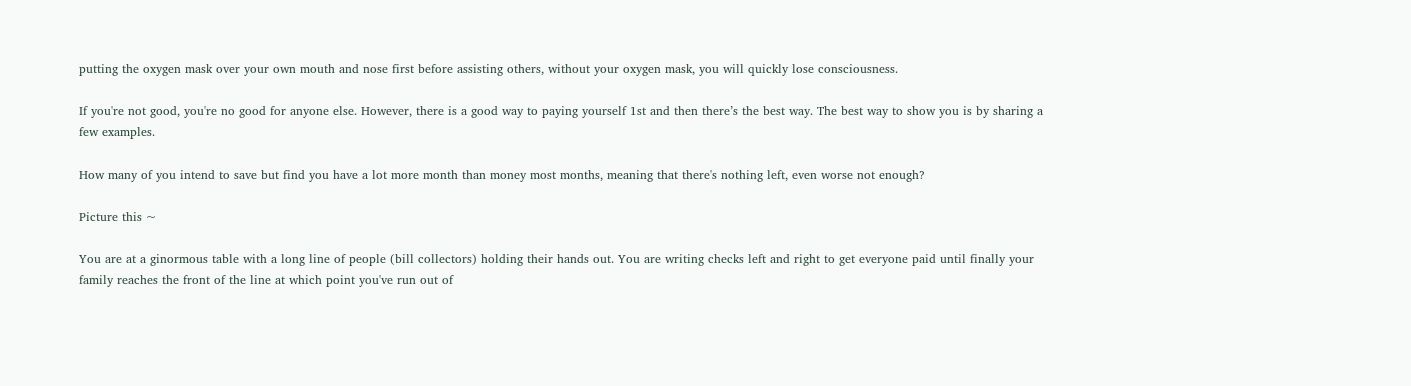putting the oxygen mask over your own mouth and nose first before assisting others, without your oxygen mask, you will quickly lose consciousness.

If you're not good, you're no good for anyone else. However, there is a good way to paying yourself 1st and then there’s the best way. The best way to show you is by sharing a few examples.

How many of you intend to save but find you have a lot more month than money most months, meaning that there's nothing left, even worse not enough?

Picture this ~

You are at a ginormous table with a long line of people (bill collectors) holding their hands out. You are writing checks left and right to get everyone paid until finally your family reaches the front of the line at which point you've run out of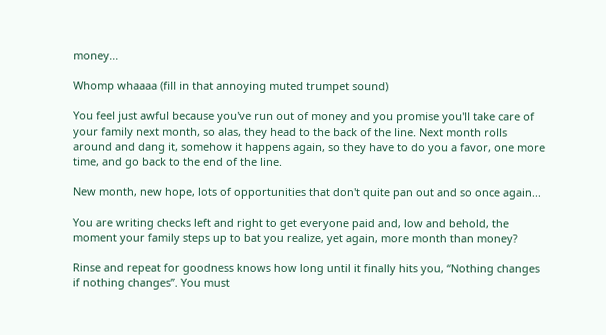money...

Whomp whaaaa (fill in that annoying muted trumpet sound)

You feel just awful because you've run out of money and you promise you'll take care of your family next month, so alas, they head to the back of the line. Next month rolls around and dang it, somehow it happens again, so they have to do you a favor, one more time, and go back to the end of the line.

New month, new hope, lots of opportunities that don't quite pan out and so once again...

You are writing checks left and right to get everyone paid and, low and behold, the moment your family steps up to bat you realize, yet again, more month than money?

Rinse and repeat for goodness knows how long until it finally hits you, “Nothing changes if nothing changes”. You must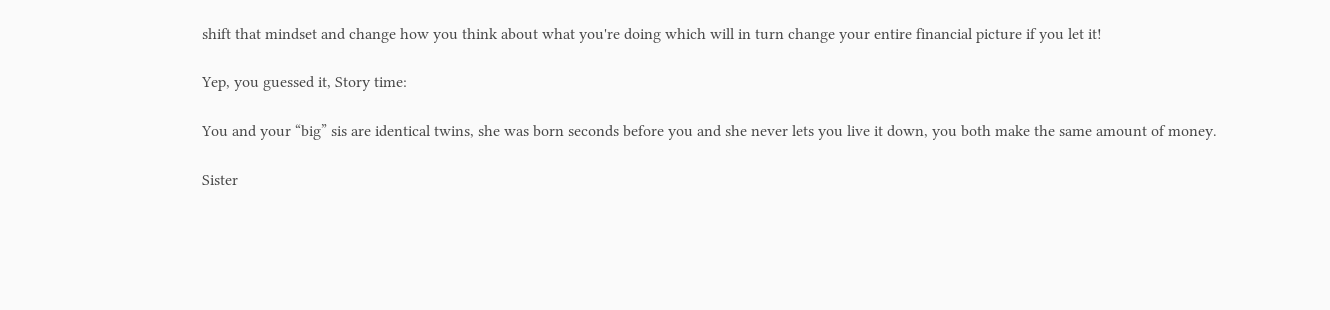shift that mindset and change how you think about what you're doing which will in turn change your entire financial picture if you let it!

Yep, you guessed it, Story time:

You and your “big” sis are identical twins, she was born seconds before you and she never lets you live it down, you both make the same amount of money.

Sister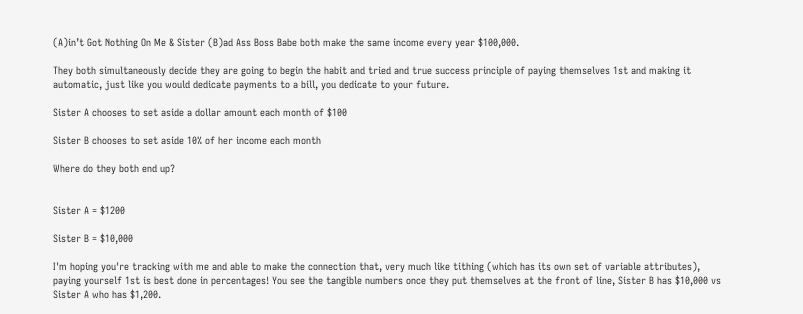(A)in’t Got Nothing On Me & Sister (B)ad Ass Boss Babe both make the same income every year $100,000.

They both simultaneously decide they are going to begin the habit and tried and true success principle of paying themselves 1st and making it automatic, just like you would dedicate payments to a bill, you dedicate to your future.

Sister A chooses to set aside a dollar amount each month of $100

Sister B chooses to set aside 10% of her income each month

Where do they both end up?


Sister A = $1200

Sister B = $10,000

I'm hoping you're tracking with me and able to make the connection that, very much like tithing (which has its own set of variable attributes), paying yourself 1st is best done in percentages! You see the tangible numbers once they put themselves at the front of line, Sister B has $10,000 vs Sister A who has $1,200.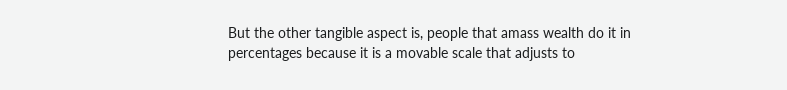But the other tangible aspect is, people that amass wealth do it in percentages because it is a movable scale that adjusts to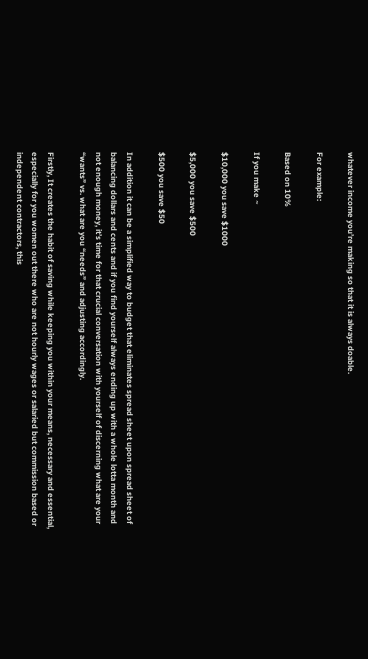whatever income you’re making so that it is always doable.

For example:

Based on 10%

If you make ~

$10,000 you save $1000

$5,000 you save $500

$500 you save $50

In addition it can be a simplified way to budget that eliminates spread sheet upon spread sheet of balancing dollars and cents and if you find yourself always ending up with a whole lotta month and not enough money, it’s time for that crucial conversation with yourself of discerning what are your “wants” vs. what are you “needs” and adjusting accordingly.

Firstly, It creates the habit of saving while keeping you within your means, necessary and essential, especially for you women out there who are not hourly wages or salaried but commission based or independent contractors, this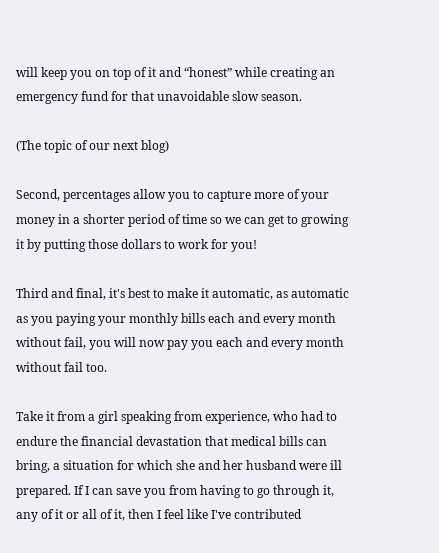will keep you on top of it and “honest” while creating an emergency fund for that unavoidable slow season.

(The topic of our next blog)

Second, percentages allow you to capture more of your money in a shorter period of time so we can get to growing it by putting those dollars to work for you!

Third and final, it's best to make it automatic, as automatic as you paying your monthly bills each and every month without fail, you will now pay you each and every month without fail too.

Take it from a girl speaking from experience, who had to endure the financial devastation that medical bills can bring, a situation for which she and her husband were ill prepared. If I can save you from having to go through it, any of it or all of it, then I feel like I've contributed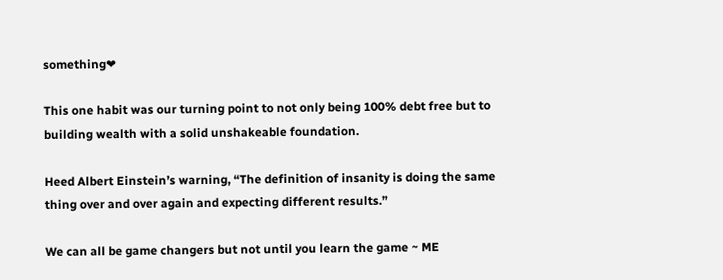something❤

This one habit was our turning point to not only being 100% debt free but to building wealth with a solid unshakeable foundation.

Heed Albert Einstein’s warning, “The definition of insanity is doing the same thing over and over again and expecting different results.”

We can all be game changers but not until you learn the game ~ ME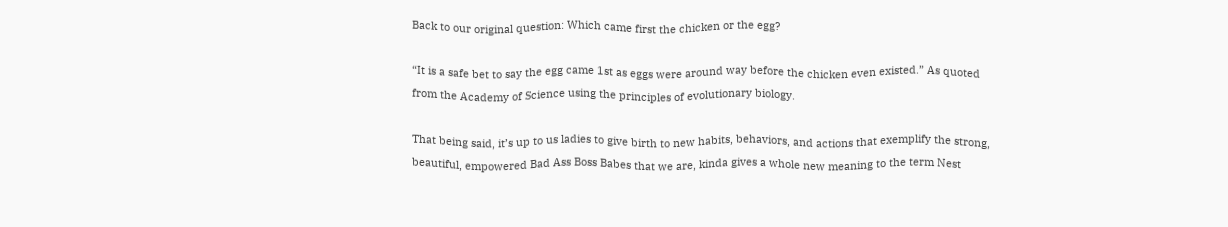Back to our original question: Which came first the chicken or the egg?

“It is a safe bet to say the egg came 1st as eggs were around way before the chicken even existed.” As quoted from the Academy of Science using the principles of evolutionary biology.

That being said, it’s up to us ladies to give birth to new habits, behaviors, and actions that exemplify the strong, beautiful, empowered Bad Ass Boss Babes that we are, kinda gives a whole new meaning to the term Nest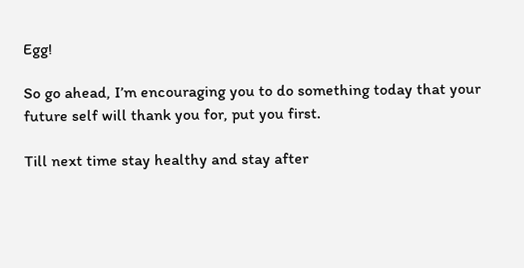Egg!

So go ahead, I’m encouraging you to do something today that your future self will thank you for, put you first.

Till next time stay healthy and stay after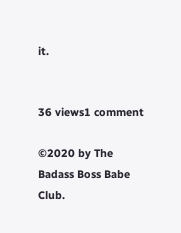it.


36 views1 comment

©2020 by The Badass Boss Babe Club.